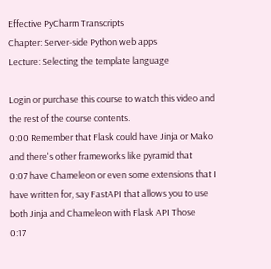Effective PyCharm Transcripts
Chapter: Server-side Python web apps
Lecture: Selecting the template language

Login or purchase this course to watch this video and the rest of the course contents.
0:00 Remember that Flask could have Jinja or Mako and there's other frameworks like pyramid that
0:07 have Chameleon or even some extensions that I have written for, say FastAPI that allows you to use both Jinja and Chameleon with Flask API Those
0:17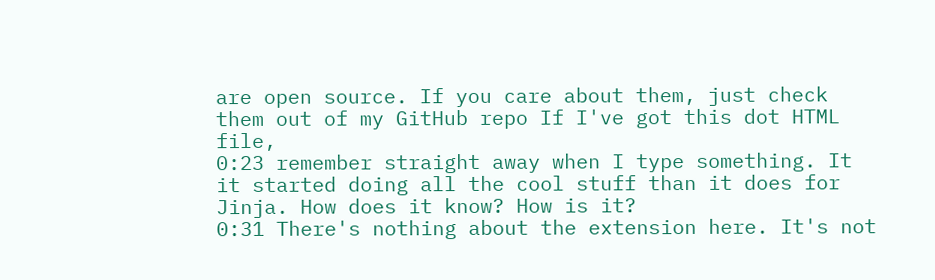are open source. If you care about them, just check them out of my GitHub repo If I've got this dot HTML file,
0:23 remember straight away when I type something. It it started doing all the cool stuff than it does for Jinja. How does it know? How is it?
0:31 There's nothing about the extension here. It's not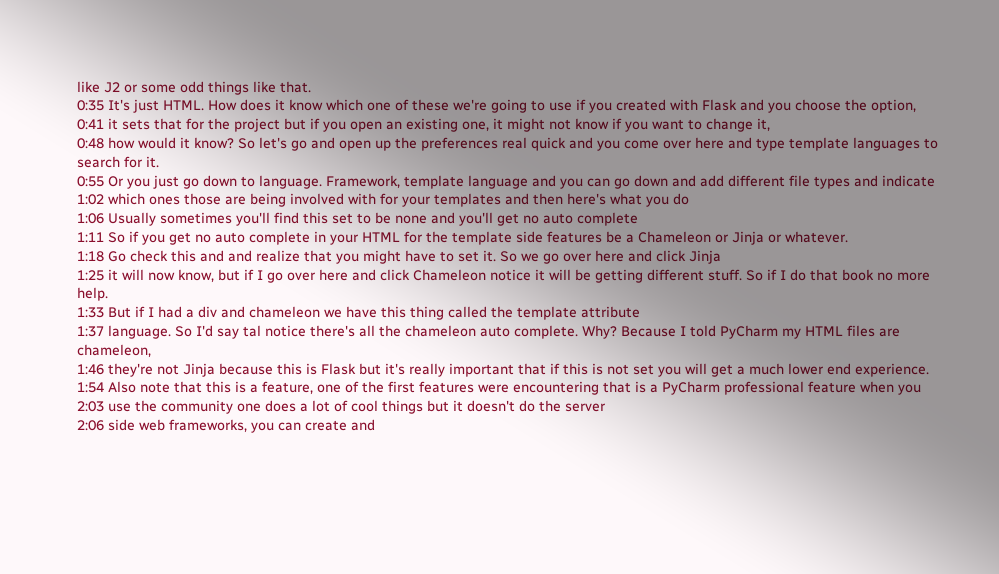like J2 or some odd things like that.
0:35 It's just HTML. How does it know which one of these we're going to use if you created with Flask and you choose the option,
0:41 it sets that for the project but if you open an existing one, it might not know if you want to change it,
0:48 how would it know? So let's go and open up the preferences real quick and you come over here and type template languages to search for it.
0:55 Or you just go down to language. Framework, template language and you can go down and add different file types and indicate
1:02 which ones those are being involved with for your templates and then here's what you do
1:06 Usually sometimes you'll find this set to be none and you'll get no auto complete
1:11 So if you get no auto complete in your HTML for the template side features be a Chameleon or Jinja or whatever.
1:18 Go check this and and realize that you might have to set it. So we go over here and click Jinja
1:25 it will now know, but if I go over here and click Chameleon notice it will be getting different stuff. So if I do that book no more help.
1:33 But if I had a div and chameleon we have this thing called the template attribute
1:37 language. So I'd say tal notice there's all the chameleon auto complete. Why? Because I told PyCharm my HTML files are chameleon,
1:46 they're not Jinja because this is Flask but it's really important that if this is not set you will get a much lower end experience.
1:54 Also note that this is a feature, one of the first features were encountering that is a PyCharm professional feature when you
2:03 use the community one does a lot of cool things but it doesn't do the server
2:06 side web frameworks, you can create and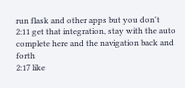run flask and other apps but you don't
2:11 get that integration, stay with the auto complete here and the navigation back and forth
2:17 like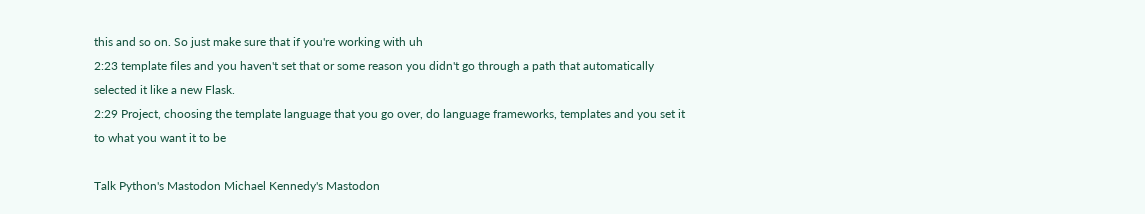this and so on. So just make sure that if you're working with uh
2:23 template files and you haven't set that or some reason you didn't go through a path that automatically selected it like a new Flask.
2:29 Project, choosing the template language that you go over, do language frameworks, templates and you set it to what you want it to be

Talk Python's Mastodon Michael Kennedy's Mastodon